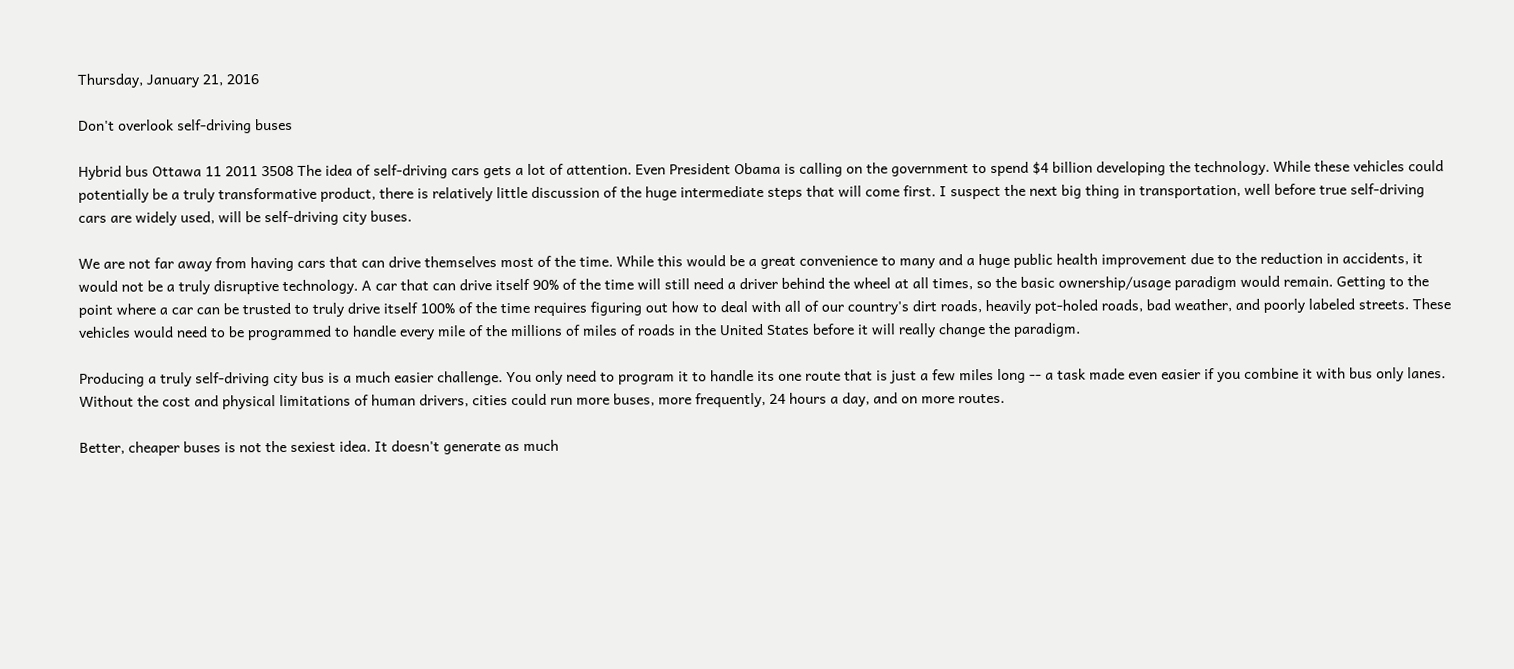Thursday, January 21, 2016

Don't overlook self-driving buses

Hybrid bus Ottawa 11 2011 3508 The idea of self-driving cars gets a lot of attention. Even President Obama is calling on the government to spend $4 billion developing the technology. While these vehicles could potentially be a truly transformative product, there is relatively little discussion of the huge intermediate steps that will come first. I suspect the next big thing in transportation, well before true self-driving cars are widely used, will be self-driving city buses.

We are not far away from having cars that can drive themselves most of the time. While this would be a great convenience to many and a huge public health improvement due to the reduction in accidents, it would not be a truly disruptive technology. A car that can drive itself 90% of the time will still need a driver behind the wheel at all times, so the basic ownership/usage paradigm would remain. Getting to the point where a car can be trusted to truly drive itself 100% of the time requires figuring out how to deal with all of our country's dirt roads, heavily pot-holed roads, bad weather, and poorly labeled streets. These vehicles would need to be programmed to handle every mile of the millions of miles of roads in the United States before it will really change the paradigm.

Producing a truly self-driving city bus is a much easier challenge. You only need to program it to handle its one route that is just a few miles long -- a task made even easier if you combine it with bus only lanes. Without the cost and physical limitations of human drivers, cities could run more buses, more frequently, 24 hours a day, and on more routes.

Better, cheaper buses is not the sexiest idea. It doesn't generate as much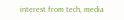interest from tech, media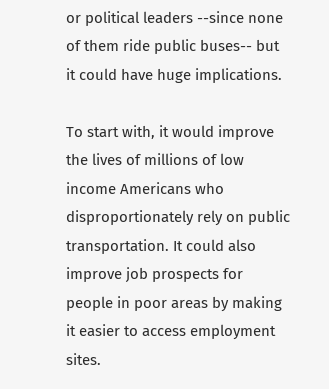or political leaders --since none of them ride public buses-- but it could have huge implications.

To start with, it would improve the lives of millions of low income Americans who disproportionately rely on public transportation. It could also improve job prospects for people in poor areas by making it easier to access employment sites.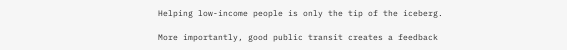Helping low-income people is only the tip of the iceberg.

More importantly, good public transit creates a feedback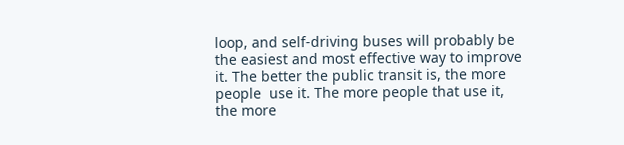loop, and self-driving buses will probably be the easiest and most effective way to improve it. The better the public transit is, the more people  use it. The more people that use it, the more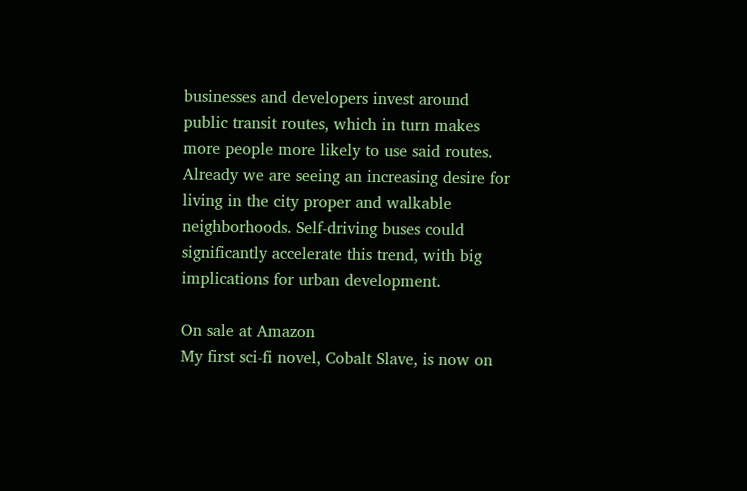businesses and developers invest around public transit routes, which in turn makes more people more likely to use said routes. Already we are seeing an increasing desire for living in the city proper and walkable neighborhoods. Self-driving buses could significantly accelerate this trend, with big implications for urban development.

On sale at Amazon
My first sci-fi novel, Cobalt Slave, is now on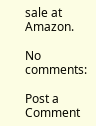sale at Amazon.

No comments:

Post a Comment